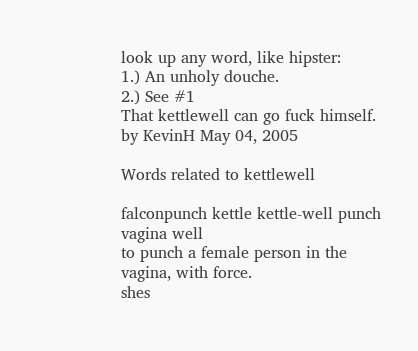look up any word, like hipster:
1.) An unholy douche.
2.) See #1
That kettlewell can go fuck himself.
by KevinH May 04, 2005

Words related to kettlewell

falconpunch kettle kettle-well punch vagina well
to punch a female person in the vagina, with force.
shes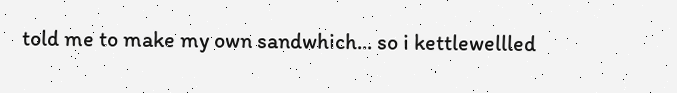told me to make my own sandwhich... so i kettlewellled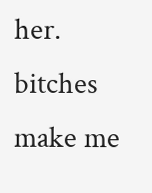her. bitches make me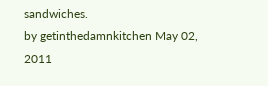sandwiches.
by getinthedamnkitchen May 02, 2011